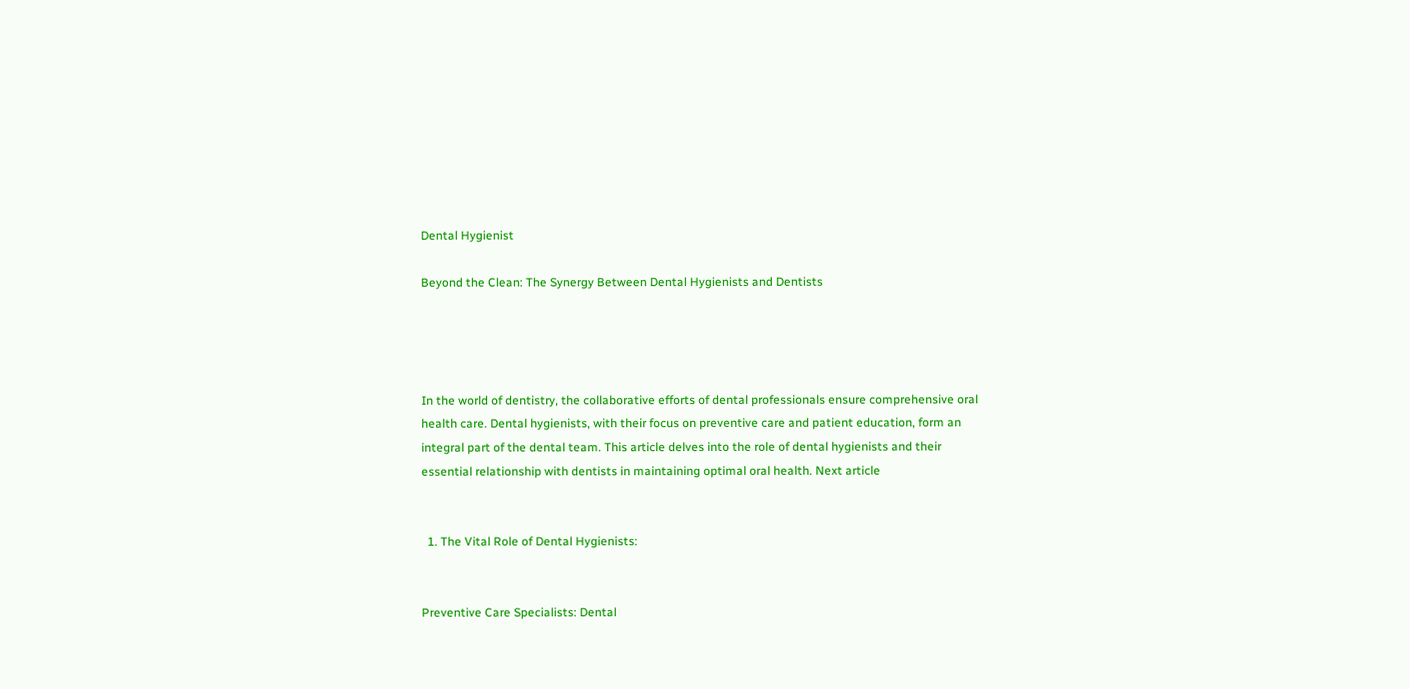Dental Hygienist

Beyond the Clean: The Synergy Between Dental Hygienists and Dentists




In the world of dentistry, the collaborative efforts of dental professionals ensure comprehensive oral health care. Dental hygienists, with their focus on preventive care and patient education, form an integral part of the dental team. This article delves into the role of dental hygienists and their essential relationship with dentists in maintaining optimal oral health. Next article


  1. The Vital Role of Dental Hygienists:


Preventive Care Specialists: Dental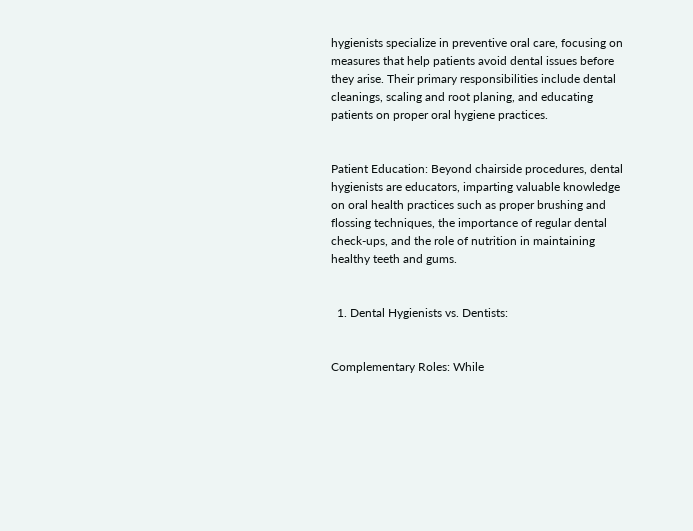hygienists specialize in preventive oral care, focusing on measures that help patients avoid dental issues before they arise. Their primary responsibilities include dental cleanings, scaling and root planing, and educating patients on proper oral hygiene practices.


Patient Education: Beyond chairside procedures, dental hygienists are educators, imparting valuable knowledge on oral health practices such as proper brushing and flossing techniques, the importance of regular dental check-ups, and the role of nutrition in maintaining healthy teeth and gums.


  1. Dental Hygienists vs. Dentists:


Complementary Roles: While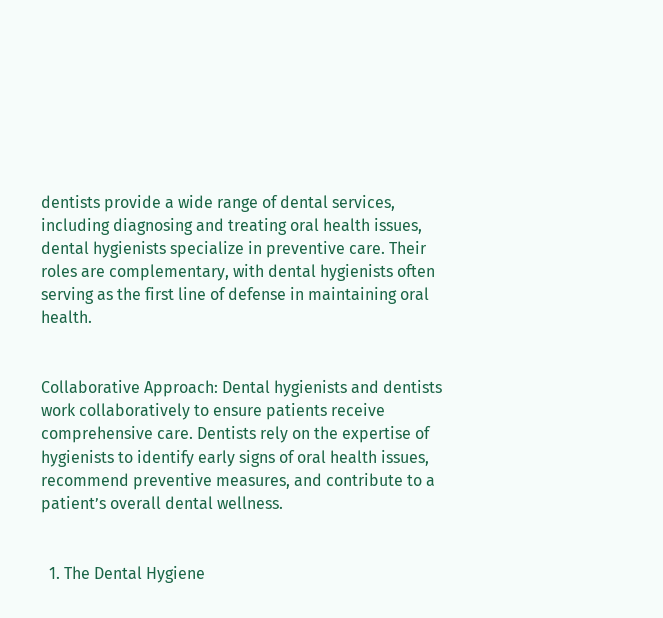dentists provide a wide range of dental services, including diagnosing and treating oral health issues, dental hygienists specialize in preventive care. Their roles are complementary, with dental hygienists often serving as the first line of defense in maintaining oral health.


Collaborative Approach: Dental hygienists and dentists work collaboratively to ensure patients receive comprehensive care. Dentists rely on the expertise of hygienists to identify early signs of oral health issues, recommend preventive measures, and contribute to a patient’s overall dental wellness.


  1. The Dental Hygiene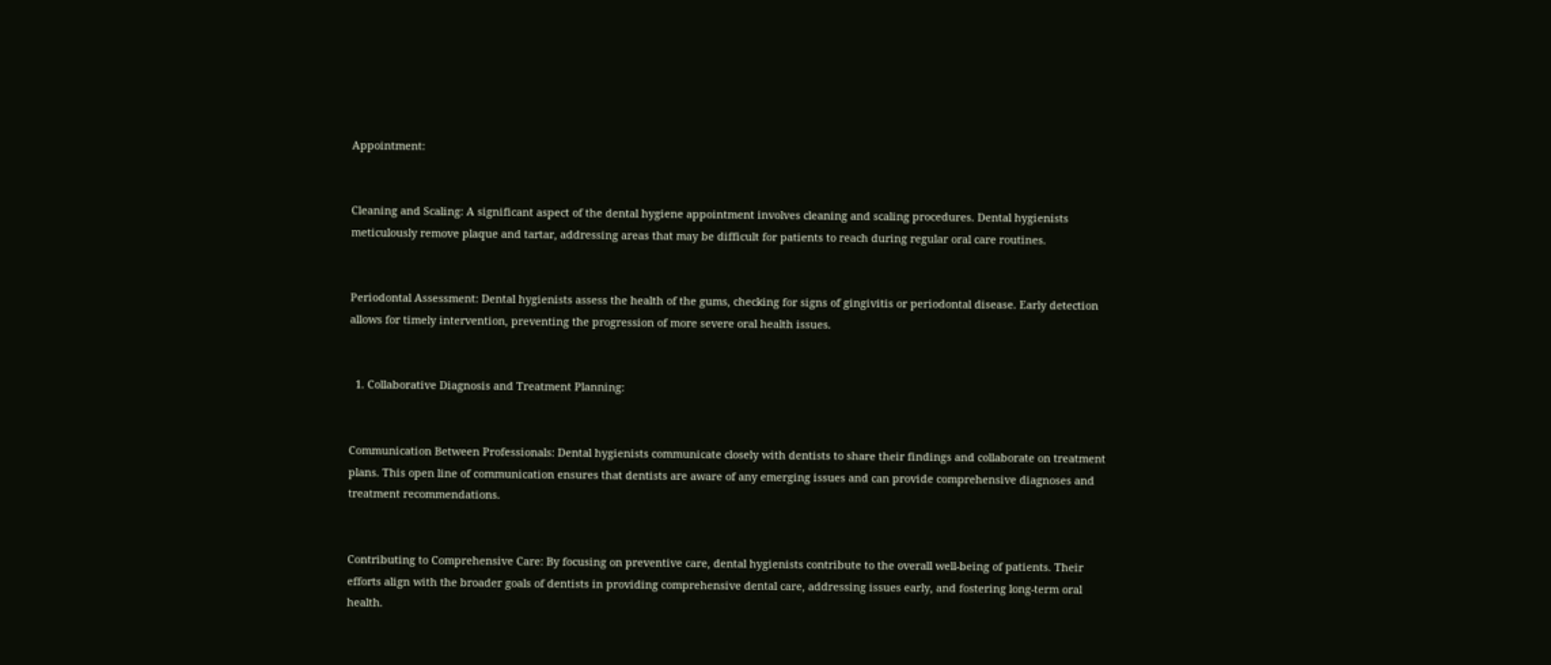Appointment:


Cleaning and Scaling: A significant aspect of the dental hygiene appointment involves cleaning and scaling procedures. Dental hygienists meticulously remove plaque and tartar, addressing areas that may be difficult for patients to reach during regular oral care routines.


Periodontal Assessment: Dental hygienists assess the health of the gums, checking for signs of gingivitis or periodontal disease. Early detection allows for timely intervention, preventing the progression of more severe oral health issues.


  1. Collaborative Diagnosis and Treatment Planning:


Communication Between Professionals: Dental hygienists communicate closely with dentists to share their findings and collaborate on treatment plans. This open line of communication ensures that dentists are aware of any emerging issues and can provide comprehensive diagnoses and treatment recommendations.


Contributing to Comprehensive Care: By focusing on preventive care, dental hygienists contribute to the overall well-being of patients. Their efforts align with the broader goals of dentists in providing comprehensive dental care, addressing issues early, and fostering long-term oral health.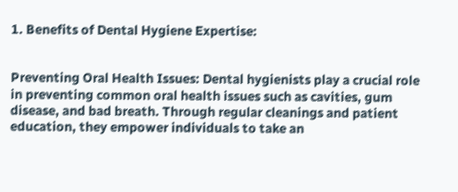1. Benefits of Dental Hygiene Expertise:


Preventing Oral Health Issues: Dental hygienists play a crucial role in preventing common oral health issues such as cavities, gum disease, and bad breath. Through regular cleanings and patient education, they empower individuals to take an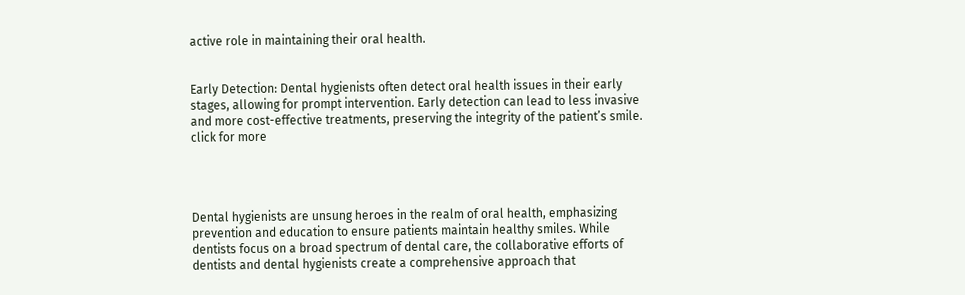active role in maintaining their oral health.


Early Detection: Dental hygienists often detect oral health issues in their early stages, allowing for prompt intervention. Early detection can lead to less invasive and more cost-effective treatments, preserving the integrity of the patient’s smile. click for more




Dental hygienists are unsung heroes in the realm of oral health, emphasizing prevention and education to ensure patients maintain healthy smiles. While dentists focus on a broad spectrum of dental care, the collaborative efforts of dentists and dental hygienists create a comprehensive approach that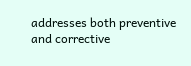addresses both preventive and corrective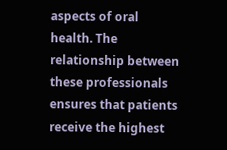aspects of oral health. The relationship between these professionals ensures that patients receive the highest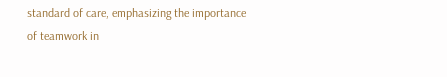standard of care, emphasizing the importance of teamwork in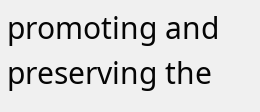promoting and preserving the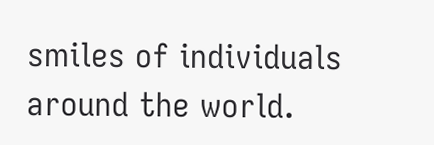smiles of individuals around the world.